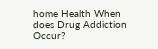home Health When does Drug Addiction Occur?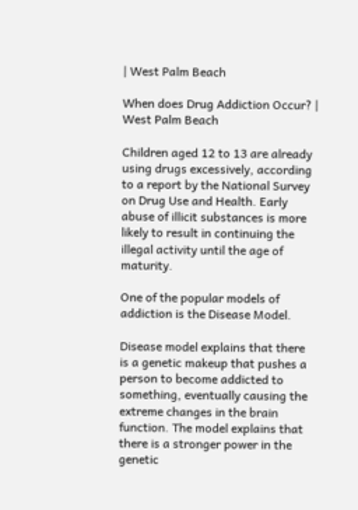| West Palm Beach

When does Drug Addiction Occur? | West Palm Beach

Children aged 12 to 13 are already using drugs excessively, according to a report by the National Survey on Drug Use and Health. Early abuse of illicit substances is more likely to result in continuing the illegal activity until the age of maturity.

One of the popular models of addiction is the Disease Model.

Disease model explains that there is a genetic makeup that pushes a person to become addicted to something, eventually causing the extreme changes in the brain function. The model explains that there is a stronger power in the genetic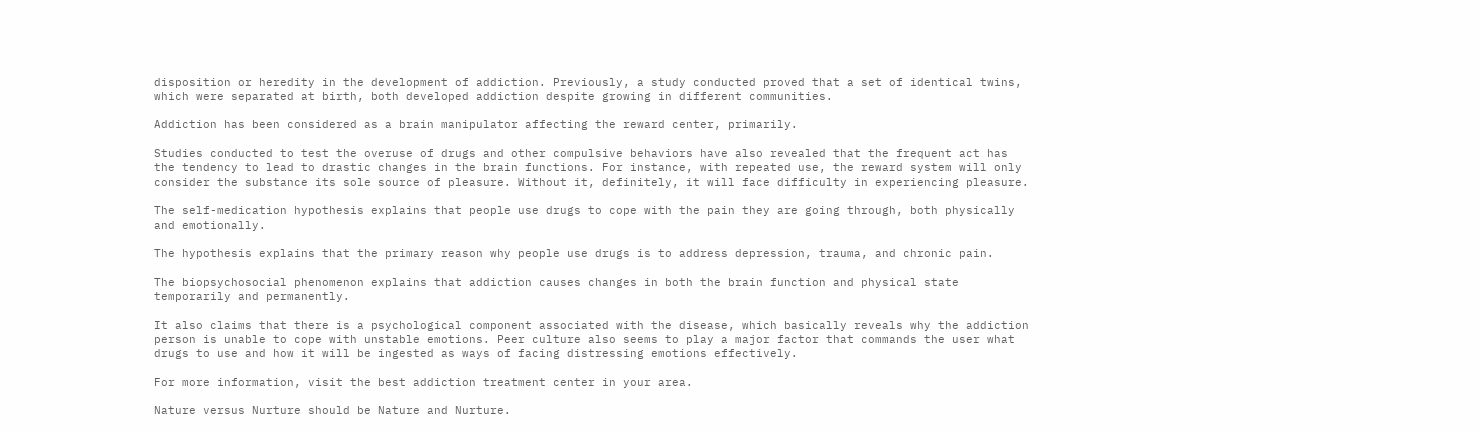disposition or heredity in the development of addiction. Previously, a study conducted proved that a set of identical twins, which were separated at birth, both developed addiction despite growing in different communities.

Addiction has been considered as a brain manipulator affecting the reward center, primarily.

Studies conducted to test the overuse of drugs and other compulsive behaviors have also revealed that the frequent act has the tendency to lead to drastic changes in the brain functions. For instance, with repeated use, the reward system will only consider the substance its sole source of pleasure. Without it, definitely, it will face difficulty in experiencing pleasure.

The self-medication hypothesis explains that people use drugs to cope with the pain they are going through, both physically and emotionally.

The hypothesis explains that the primary reason why people use drugs is to address depression, trauma, and chronic pain.

The biopsychosocial phenomenon explains that addiction causes changes in both the brain function and physical state temporarily and permanently.

It also claims that there is a psychological component associated with the disease, which basically reveals why the addiction person is unable to cope with unstable emotions. Peer culture also seems to play a major factor that commands the user what drugs to use and how it will be ingested as ways of facing distressing emotions effectively.

For more information, visit the best addiction treatment center in your area.

Nature versus Nurture should be Nature and Nurture.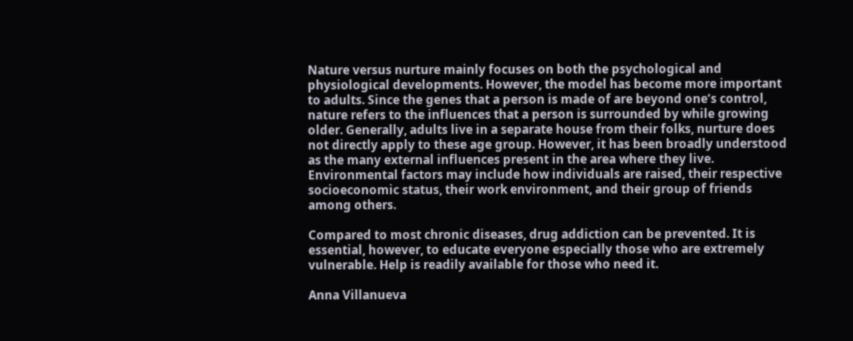Nature versus nurture mainly focuses on both the psychological and physiological developments. However, the model has become more important to adults. Since the genes that a person is made of are beyond one’s control, nature refers to the influences that a person is surrounded by while growing older. Generally, adults live in a separate house from their folks, nurture does not directly apply to these age group. However, it has been broadly understood as the many external influences present in the area where they live. Environmental factors may include how individuals are raised, their respective socioeconomic status, their work environment, and their group of friends among others.

Compared to most chronic diseases, drug addiction can be prevented. It is essential, however, to educate everyone especially those who are extremely vulnerable. Help is readily available for those who need it.

Anna Villanueva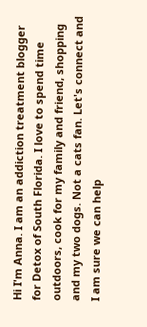Hi I'm Anna. I am an addiction treatment blogger for Detox of South Florida. I love to spend time outdoors, cook for my family and friend, shopping and my two dogs. Not a cats fan. Let's connect and I am sure we can help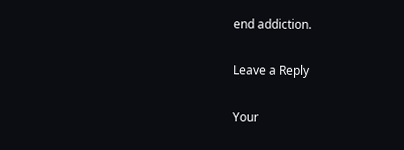end addiction.

Leave a Reply

Your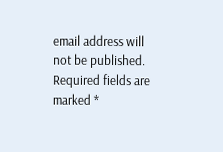email address will not be published. Required fields are marked *